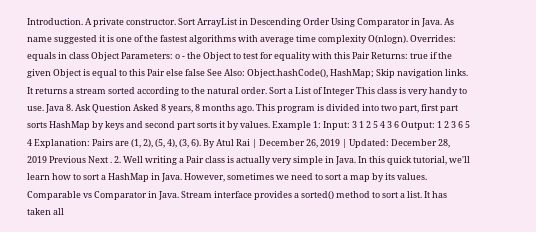Introduction. A private constructor. Sort ArrayList in Descending Order Using Comparator in Java. As name suggested it is one of the fastest algorithms with average time complexity O(nlogn). Overrides: equals in class Object Parameters: o - the Object to test for equality with this Pair Returns: true if the given Object is equal to this Pair else false See Also: Object.hashCode(), HashMap; Skip navigation links. It returns a stream sorted according to the natural order. Sort a List of Integer This class is very handy to use. Java 8. Ask Question Asked 8 years, 8 months ago. This program is divided into two part, first part sorts HashMap by keys and second part sorts it by values. Example 1: Input: 3 1 2 5 4 3 6 Output: 1 2 3 6 5 4 Explanation: Pairs are (1, 2), (5, 4), (3, 6). By Atul Rai | December 26, 2019 | Updated: December 28, 2019 Previous Next . 2. Well writing a Pair class is actually very simple in Java. In this quick tutorial, we'll learn how to sort a HashMap in Java. However, sometimes we need to sort a map by its values. Comparable vs Comparator in Java. Stream interface provides a sorted() method to sort a list. It has taken all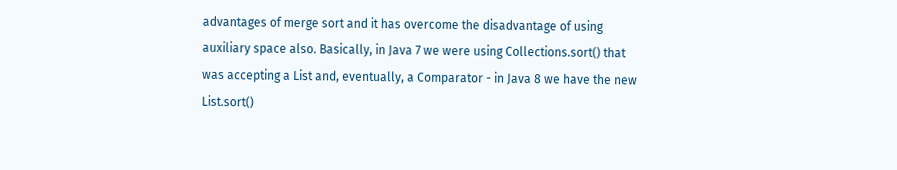advantages of merge sort and it has overcome the disadvantage of using auxiliary space also. Basically, in Java 7 we were using Collections.sort() that was accepting a List and, eventually, a Comparator - in Java 8 we have the new List.sort()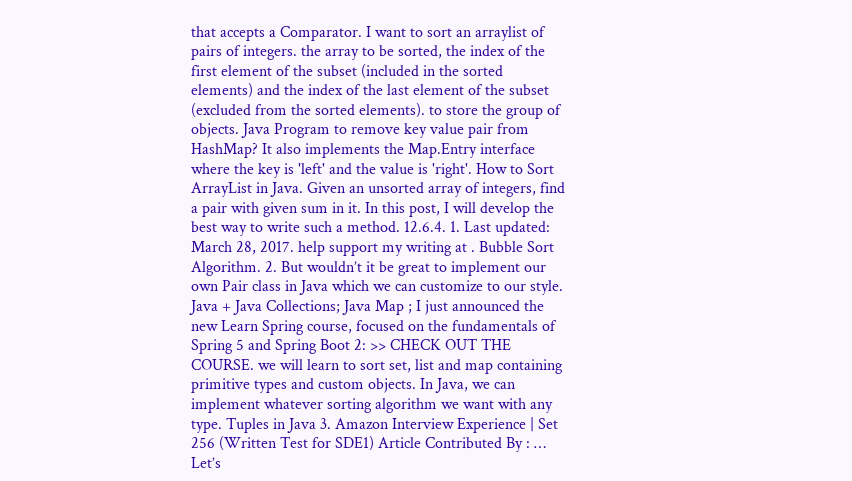that accepts a Comparator. I want to sort an arraylist of pairs of integers. the array to be sorted, the index of the first element of the subset (included in the sorted elements) and the index of the last element of the subset (excluded from the sorted elements). to store the group of objects. Java Program to remove key value pair from HashMap? It also implements the Map.Entry interface where the key is 'left' and the value is 'right'. How to Sort ArrayList in Java. Given an unsorted array of integers, find a pair with given sum in it. In this post, I will develop the best way to write such a method. 12.6.4. 1. Last updated: March 28, 2017. help support my writing at . Bubble Sort Algorithm. 2. But wouldn’t it be great to implement our own Pair class in Java which we can customize to our style. Java + Java Collections; Java Map ; I just announced the new Learn Spring course, focused on the fundamentals of Spring 5 and Spring Boot 2: >> CHECK OUT THE COURSE. we will learn to sort set, list and map containing primitive types and custom objects. In Java, we can implement whatever sorting algorithm we want with any type. Tuples in Java 3. Amazon Interview Experience | Set 256 (Written Test for SDE1) Article Contributed By : … Let’s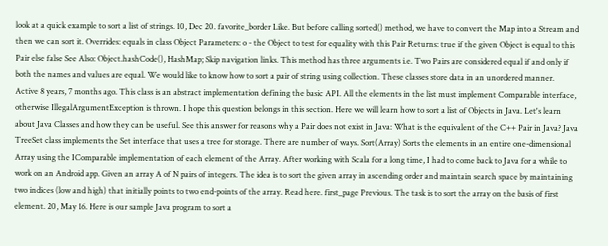look at a quick example to sort a list of strings. 10, Dec 20. favorite_border Like. But before calling sorted() method, we have to convert the Map into a Stream and then we can sort it. Overrides: equals in class Object Parameters: o - the Object to test for equality with this Pair Returns: true if the given Object is equal to this Pair else false See Also: Object.hashCode(), HashMap; Skip navigation links. This method has three arguments i.e. Two Pairs are considered equal if and only if both the names and values are equal. We would like to know how to sort a pair of string using collection. These classes store data in an unordered manner. Active 8 years, 7 months ago. This class is an abstract implementation defining the basic API. All the elements in the list must implement Comparable interface, otherwise IllegalArgumentException is thrown. I hope this question belongs in this section. Here we will learn how to sort a list of Objects in Java. Let's learn about Java Classes and how they can be useful. See this answer for reasons why a Pair does not exist in Java: What is the equivalent of the C++ Pair in Java? Java TreeSet class implements the Set interface that uses a tree for storage. There are number of ways. Sort(Array) Sorts the elements in an entire one-dimensional Array using the IComparable implementation of each element of the Array. After working with Scala for a long time, I had to come back to Java for a while to work on an Android app. Given an array A of N pairs of integers. The idea is to sort the given array in ascending order and maintain search space by maintaining two indices (low and high) that initially points to two end-points of the array. Read here. first_page Previous. The task is to sort the array on the basis of first element. 20, May 16. Here is our sample Java program to sort a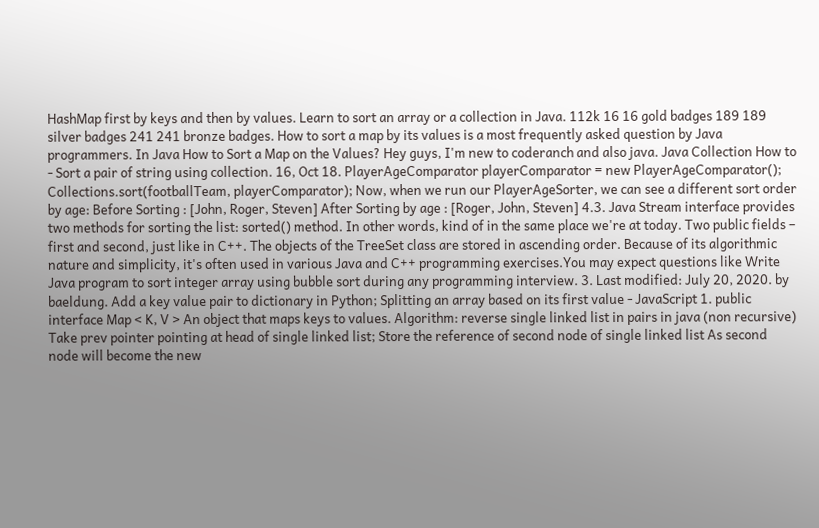HashMap first by keys and then by values. Learn to sort an array or a collection in Java. 112k 16 16 gold badges 189 189 silver badges 241 241 bronze badges. How to sort a map by its values is a most frequently asked question by Java programmers. In Java How to Sort a Map on the Values? Hey guys, I'm new to coderanch and also java. Java Collection How to - Sort a pair of string using collection. 16, Oct 18. PlayerAgeComparator playerComparator = new PlayerAgeComparator(); Collections.sort(footballTeam, playerComparator); Now, when we run our PlayerAgeSorter, we can see a different sort order by age: Before Sorting : [John, Roger, Steven] After Sorting by age : [Roger, John, Steven] 4.3. Java Stream interface provides two methods for sorting the list: sorted() method. In other words, kind of in the same place we're at today. Two public fields – first and second, just like in C++. The objects of the TreeSet class are stored in ascending order. Because of its algorithmic nature and simplicity, it's often used in various Java and C++ programming exercises.You may expect questions like Write Java program to sort integer array using bubble sort during any programming interview. 3. Last modified: July 20, 2020. by baeldung. Add a key value pair to dictionary in Python; Splitting an array based on its first value - JavaScript 1. public interface Map < K, V > An object that maps keys to values. Algorithm: reverse single linked list in pairs in java (non recursive) Take prev pointer pointing at head of single linked list; Store the reference of second node of single linked list As second node will become the new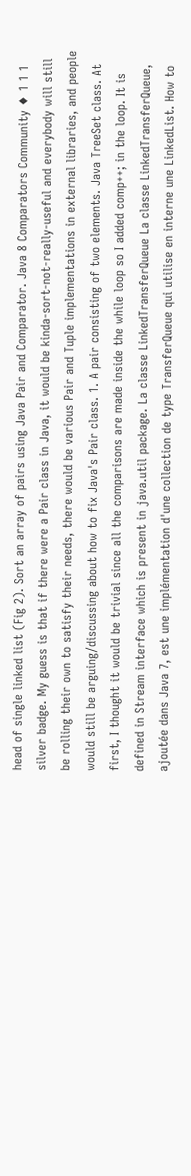head of single linked list (Fig 2). Sort an array of pairs using Java Pair and Comparator. Java 8 Comparators Community ♦ 1 1 1 silver badge. My guess is that if there were a Pair class in Java, it would be kinda-sort-not-really-useful and everybody will still be rolling their own to satisfy their needs, there would be various Pair and Tuple implementations in external libraries, and people would still be arguing/discussing about how to fix Java's Pair class. 1. A pair consisting of two elements. Java TreeSet class. At first, I thought it would be trivial since all the comparisons are made inside the while loop so I added comp++; in the loop. It is defined in Stream interface which is present in java.util package. La classe LinkedTransferQueue La classe LinkedTransferQueue, ajoutée dans Java 7, est une implémentation d'une collection de type TransferQueue qui utilise en interne une LinkedList. How to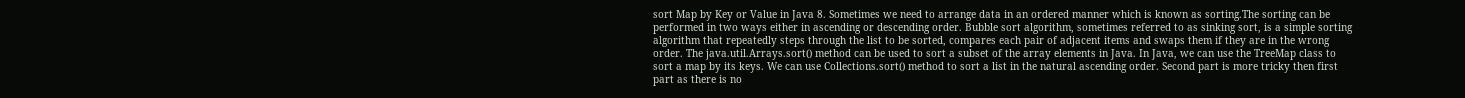sort Map by Key or Value in Java 8. Sometimes we need to arrange data in an ordered manner which is known as sorting.The sorting can be performed in two ways either in ascending or descending order. Bubble sort algorithm, sometimes referred to as sinking sort, is a simple sorting algorithm that repeatedly steps through the list to be sorted, compares each pair of adjacent items and swaps them if they are in the wrong order. The java.util.Arrays.sort() method can be used to sort a subset of the array elements in Java. In Java, we can use the TreeMap class to sort a map by its keys. We can use Collections.sort() method to sort a list in the natural ascending order. Second part is more tricky then first part as there is no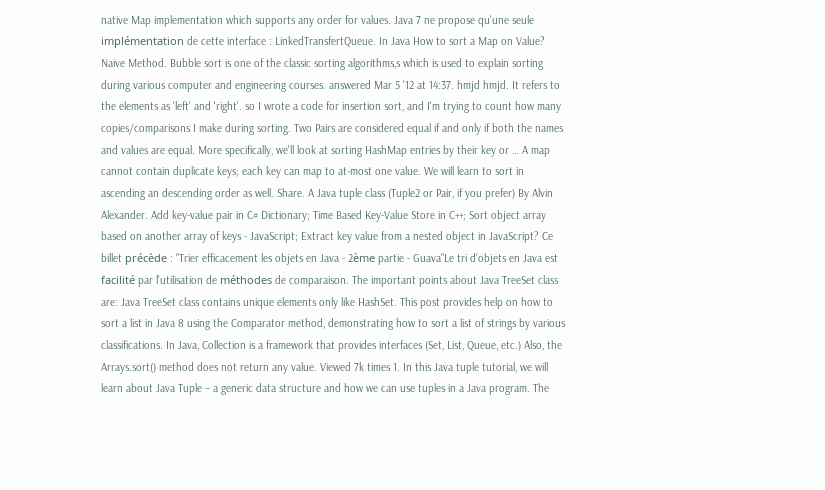native Map implementation which supports any order for values. Java 7 ne propose qu'une seule implémentation de cette interface : LinkedTransfertQueue. In Java How to sort a Map on Value? Naive Method. Bubble sort is one of the classic sorting algorithms,s which is used to explain sorting during various computer and engineering courses. answered Mar 5 '12 at 14:37. hmjd hmjd. It refers to the elements as 'left' and 'right'. so I wrote a code for insertion sort, and I'm trying to count how many copies/comparisons I make during sorting. Two Pairs are considered equal if and only if both the names and values are equal. More specifically, we'll look at sorting HashMap entries by their key or … A map cannot contain duplicate keys; each key can map to at-most one value. We will learn to sort in ascending an descending order as well. Share. A Java tuple class (Tuple2 or Pair, if you prefer) By Alvin Alexander. Add key-value pair in C# Dictionary; Time Based Key-Value Store in C++; Sort object array based on another array of keys - JavaScript; Extract key value from a nested object in JavaScript? Ce billet précède : "Trier efficacement les objets en Java - 2ème partie - Guava"Le tri d'objets en Java est facilité par l'utilisation de méthodes de comparaison. The important points about Java TreeSet class are: Java TreeSet class contains unique elements only like HashSet. This post provides help on how to sort a list in Java 8 using the Comparator method, demonstrating how to sort a list of strings by various classifications. In Java, Collection is a framework that provides interfaces (Set, List, Queue, etc.) Also, the Arrays.sort() method does not return any value. Viewed 7k times 1. In this Java tuple tutorial, we will learn about Java Tuple – a generic data structure and how we can use tuples in a Java program. The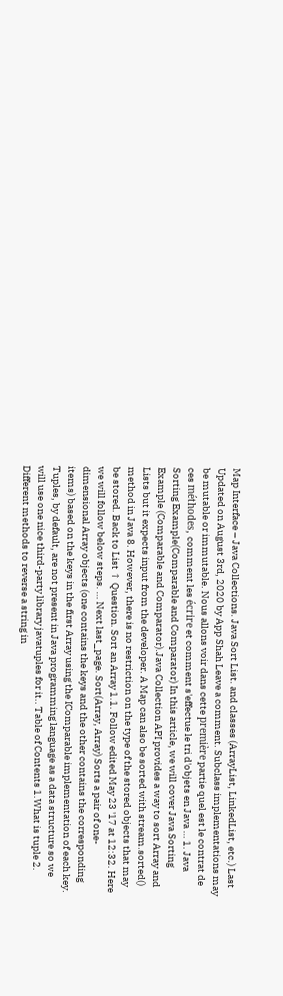Map Interface – Java Collections. Java Sort List. and classes (ArrayList, LinkedList, etc.) Last Updated on August 3rd, 2020 by App Shah Leave a comment. Subclass implementations may be mutable or immutable. Nous allons voir dans cette première partie quel est le contrat de ces méthodes, comment les écrire et comment s'effectue le tri d'objets en Java … 1. Java Sorting Example(Comparable and Comparator) In this article, we will cover Java Sorting Example (Comparable and Comparator).Java Collection API provides a way to sort Array and Lists but it expects input from the developer. A Map can also be sorted with stream.sorted() method in Java 8. However, there is no restriction on the type of the stored objects that may be stored. Back to List ↑ Question. Sort an Array 1.1. Follow edited May 23 '17 at 12:32. Here we will follow below steps. … Next last_page. Sort(Array, Array) Sorts a pair of one-dimensional Array objects (one contains the keys and the other contains the corresponding items) based on the keys in the first Array using the IComparable implementation of each key. Tuples, by default, are not present in Java programming language as a data structure so we will use one nice third-party library javatuples for it.. Table of Contents 1.What is tuple 2. Different methods to reverse a string in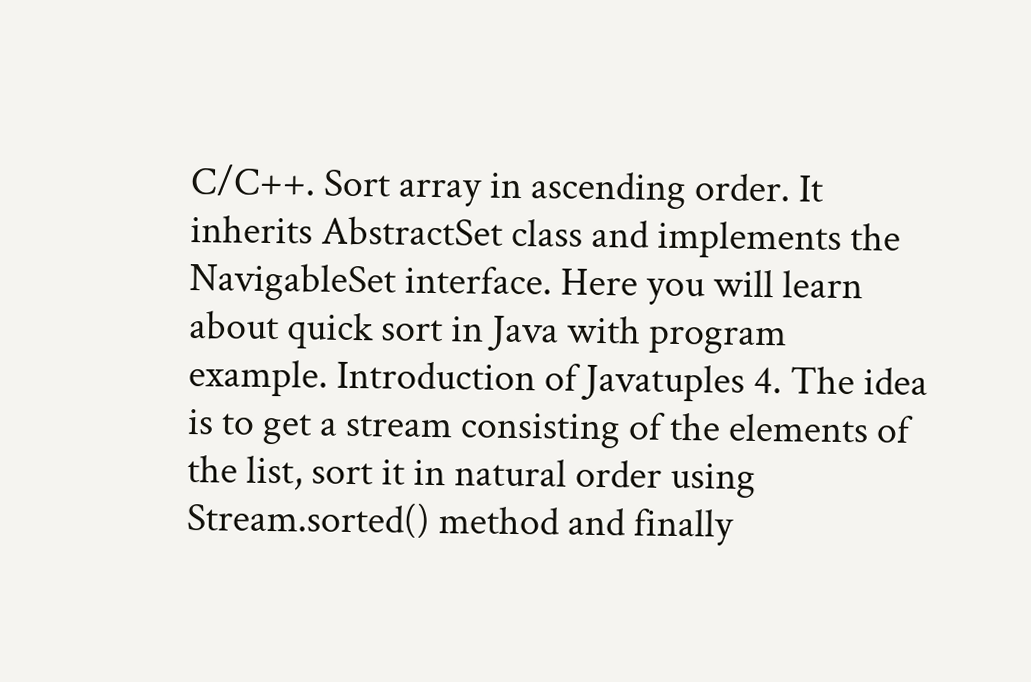C/C++. Sort array in ascending order. It inherits AbstractSet class and implements the NavigableSet interface. Here you will learn about quick sort in Java with program example. Introduction of Javatuples 4. The idea is to get a stream consisting of the elements of the list, sort it in natural order using Stream.sorted() method and finally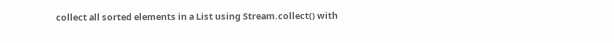collect all sorted elements in a List using Stream.collect() with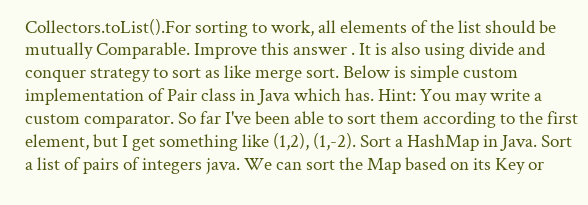Collectors.toList().For sorting to work, all elements of the list should be mutually Comparable. Improve this answer . It is also using divide and conquer strategy to sort as like merge sort. Below is simple custom implementation of Pair class in Java which has. Hint: You may write a custom comparator. So far I've been able to sort them according to the first element, but I get something like (1,2), (1,-2). Sort a HashMap in Java. Sort a list of pairs of integers java. We can sort the Map based on its Key or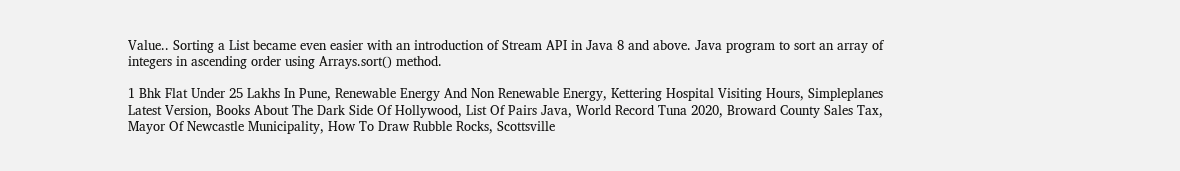Value.. Sorting a List became even easier with an introduction of Stream API in Java 8 and above. Java program to sort an array of integers in ascending order using Arrays.sort() method.

1 Bhk Flat Under 25 Lakhs In Pune, Renewable Energy And Non Renewable Energy, Kettering Hospital Visiting Hours, Simpleplanes Latest Version, Books About The Dark Side Of Hollywood, List Of Pairs Java, World Record Tuna 2020, Broward County Sales Tax, Mayor Of Newcastle Municipality, How To Draw Rubble Rocks, Scottsville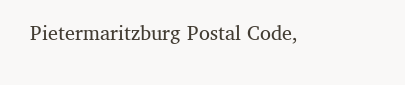Pietermaritzburg Postal Code,